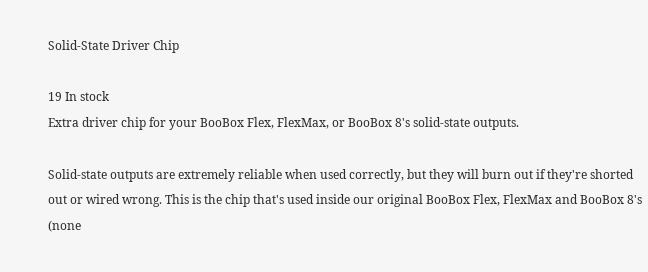Solid-State Driver Chip

19 In stock
Extra driver chip for your BooBox Flex, FlexMax, or BooBox 8's solid-state outputs.

Solid-state outputs are extremely reliable when used correctly, but they will burn out if they're shorted out or wired wrong. This is the chip that's used inside our original BooBox Flex, FlexMax and BooBox 8's (none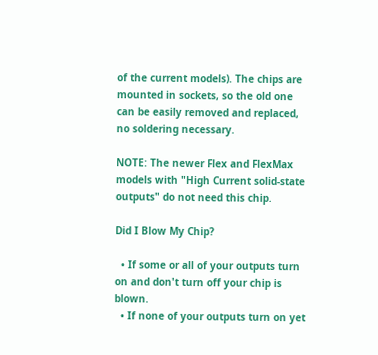of the current models). The chips are mounted in sockets, so the old one can be easily removed and replaced, no soldering necessary.

NOTE: The newer Flex and FlexMax models with "High Current solid-state outputs" do not need this chip.

Did I Blow My Chip?

  • If some or all of your outputs turn on and don't turn off your chip is blown.
  • If none of your outputs turn on yet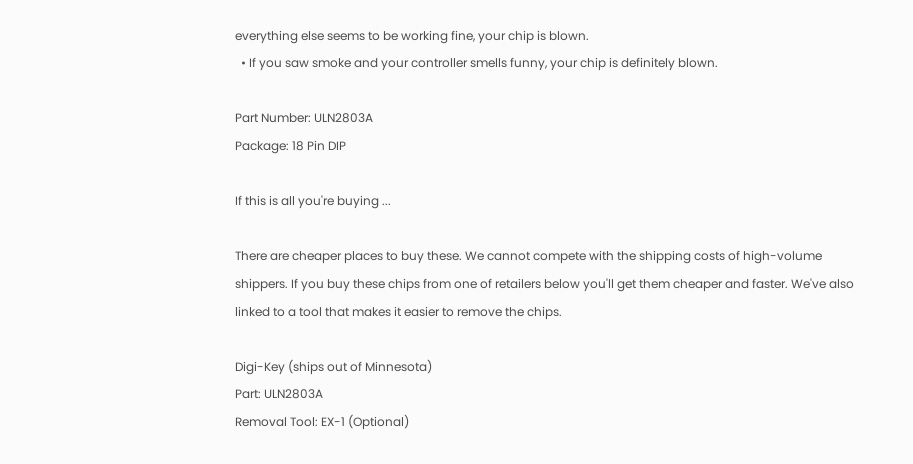everything else seems to be working fine, your chip is blown.
  • If you saw smoke and your controller smells funny, your chip is definitely blown.

Part Number: ULN2803A
Package: 18 Pin DIP

If this is all you're buying ...

There are cheaper places to buy these. We cannot compete with the shipping costs of high-volume shippers. If you buy these chips from one of retailers below you'll get them cheaper and faster. We've also linked to a tool that makes it easier to remove the chips.

Digi-Key (ships out of Minnesota)
Part: ULN2803A
Removal Tool: EX-1 (Optional)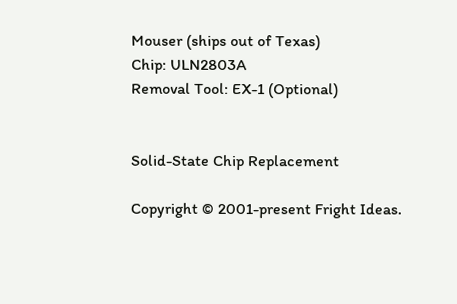Mouser (ships out of Texas)
Chip: ULN2803A
Removal Tool: EX-1 (Optional)


Solid-State Chip Replacement

Copyright © 2001-present Fright Ideas.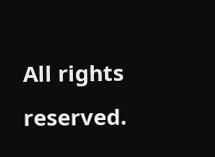All rights reserved.